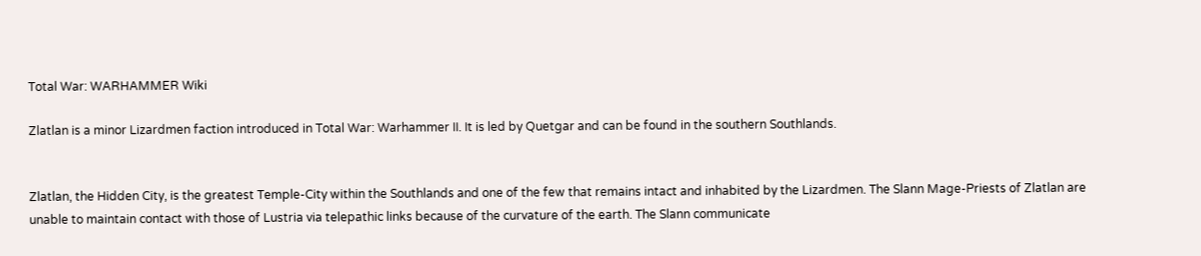Total War: WARHAMMER Wiki

Zlatlan is a minor Lizardmen faction introduced in Total War: Warhammer II. It is led by Quetgar and can be found in the southern Southlands.


Zlatlan, the Hidden City, is the greatest Temple-City within the Southlands and one of the few that remains intact and inhabited by the Lizardmen. The Slann Mage-Priests of Zlatlan are unable to maintain contact with those of Lustria via telepathic links because of the curvature of the earth. The Slann communicate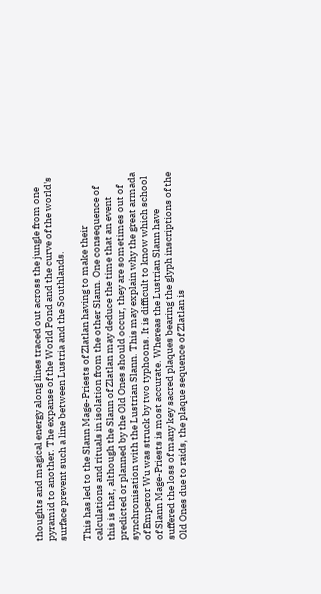thoughts and magical energy along lines traced out across the jungle from one pyramid to another. The expanse of the World Pond and the curve of the world's surface prevent such a line between Lustria and the Southlands.

This has led to the Slann Mage-Priests of Zlatlan having to make their calculations and rituals in isolation from the other Slann. One consequence of this is that, although the Slann of Zlatlan may deduce the time that an event predicted or planned by the Old Ones should occur, they are sometimes out of synchronisation with the Lustrian Slann. This may explain why the great armada of Emperor Wu was struck by two typhoons. It is difficult to know which school of Slann Mage-Priests is most accurate. Whereas the Lustrian Slann have suffered the loss of many key sacred plaques bearing the glyph inscriptions of the Old Ones due to raids, the plaque sequence of Zlatlan is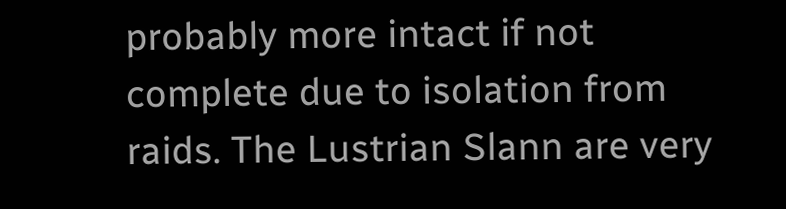probably more intact if not complete due to isolation from raids. The Lustrian Slann are very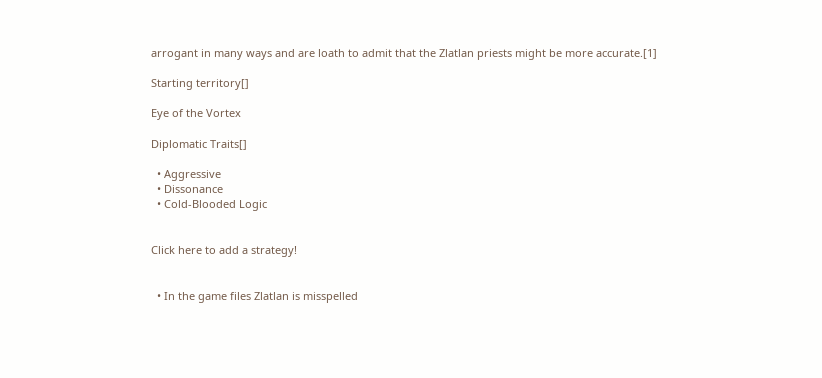arrogant in many ways and are loath to admit that the Zlatlan priests might be more accurate.[1]

Starting territory[]

Eye of the Vortex

Diplomatic Traits[]

  • Aggressive
  • Dissonance
  • Cold-Blooded Logic


Click here to add a strategy!


  • In the game files Zlatlan is misspelled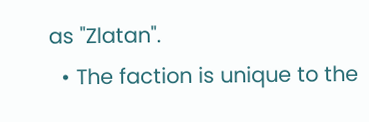as "Zlatan".
  • The faction is unique to the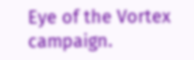Eye of the Vortex campaign.